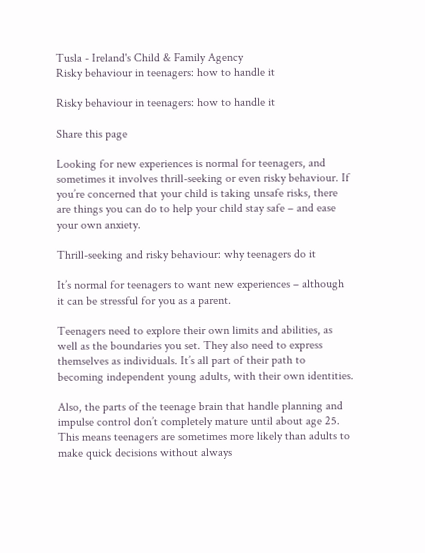Tusla - Ireland's Child & Family Agency
Risky behaviour in teenagers: how to handle it

Risky behaviour in teenagers: how to handle it

Share this page

Looking for new experiences is normal for teenagers, and sometimes it involves thrill-seeking or even risky behaviour. If you’re concerned that your child is taking unsafe risks, there are things you can do to help your child stay safe – and ease your own anxiety.

Thrill-seeking and risky behaviour: why teenagers do it

It’s normal for teenagers to want new experiences – although it can be stressful for you as a parent.

Teenagers need to explore their own limits and abilities, as well as the boundaries you set. They also need to express themselves as individuals. It’s all part of their path to becoming independent young adults, with their own identities.

Also, the parts of the teenage brain that handle planning and impulse control don’t completely mature until about age 25. This means teenagers are sometimes more likely than adults to make quick decisions without always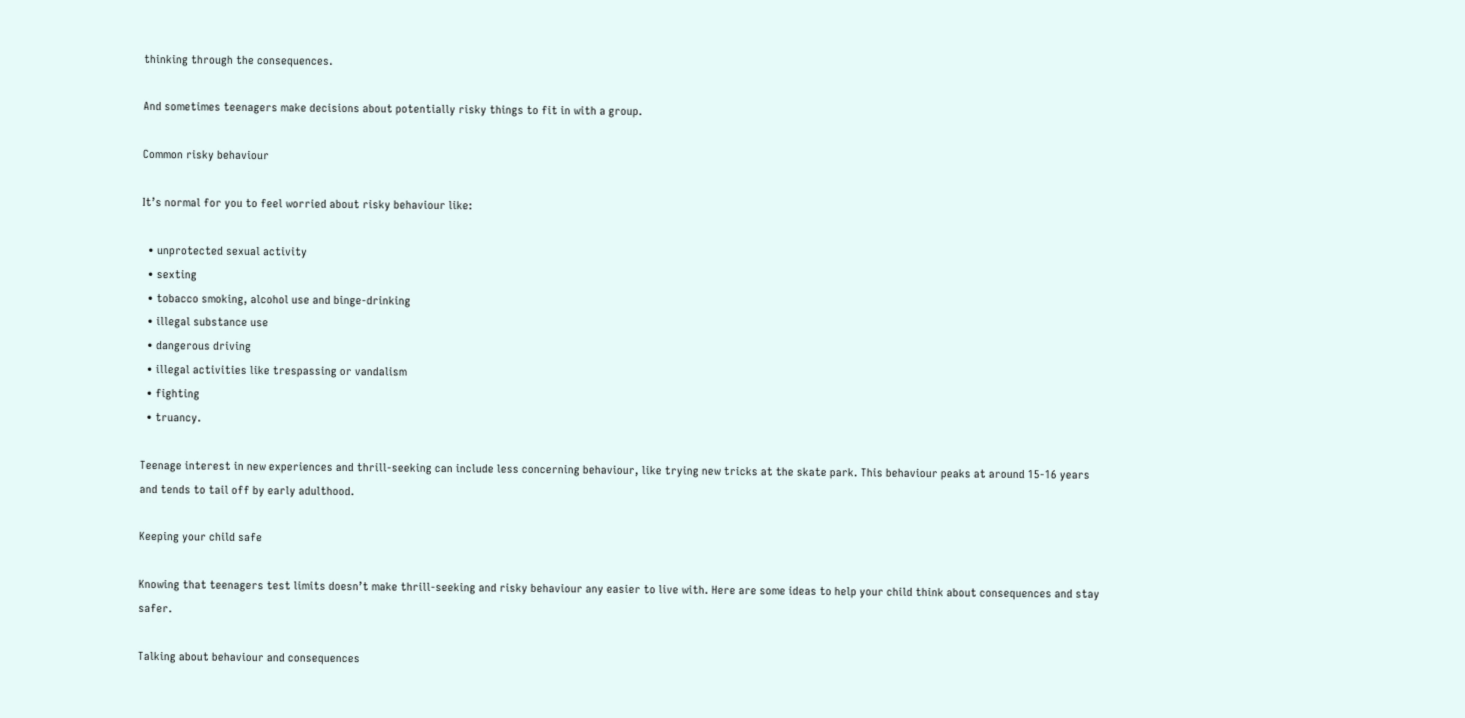thinking through the consequences.

And sometimes teenagers make decisions about potentially risky things to fit in with a group.

Common risky behaviour

It’s normal for you to feel worried about risky behaviour like:

  • unprotected sexual activity
  • sexting
  • tobacco smoking, alcohol use and binge-drinking
  • illegal substance use
  • dangerous driving
  • illegal activities like trespassing or vandalism
  • fighting
  • truancy.

Teenage interest in new experiences and thrill-seeking can include less concerning behaviour, like trying new tricks at the skate park. This behaviour peaks at around 15-16 years and tends to tail off by early adulthood.

Keeping your child safe

Knowing that teenagers test limits doesn’t make thrill-seeking and risky behaviour any easier to live with. Here are some ideas to help your child think about consequences and stay safer.

Talking about behaviour and consequences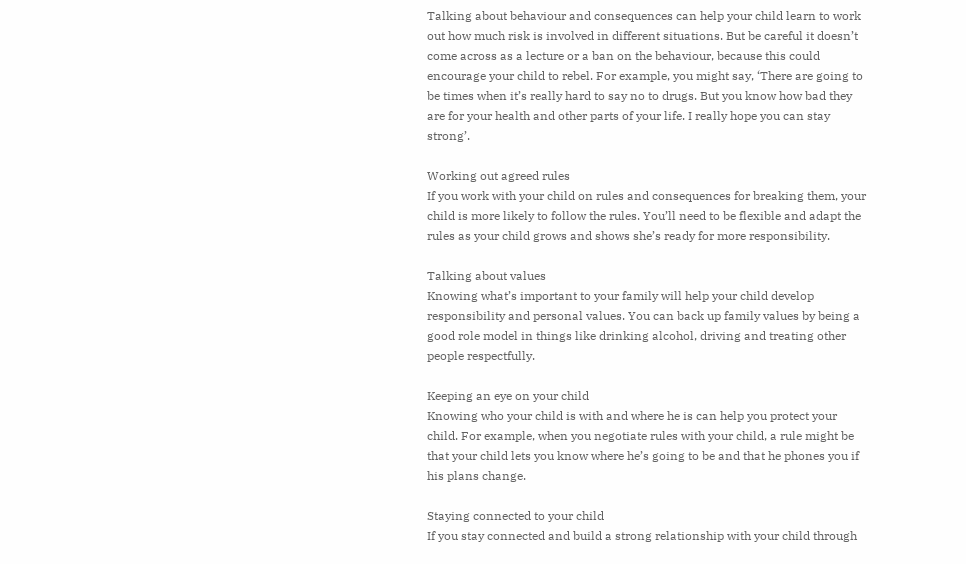Talking about behaviour and consequences can help your child learn to work out how much risk is involved in different situations. But be careful it doesn’t come across as a lecture or a ban on the behaviour, because this could encourage your child to rebel. For example, you might say, ‘There are going to be times when it’s really hard to say no to drugs. But you know how bad they are for your health and other parts of your life. I really hope you can stay strong’.

Working out agreed rules
If you work with your child on rules and consequences for breaking them, your child is more likely to follow the rules. You’ll need to be flexible and adapt the rules as your child grows and shows she’s ready for more responsibility.

Talking about values
Knowing what’s important to your family will help your child develop responsibility and personal values. You can back up family values by being a good role model in things like drinking alcohol, driving and treating other people respectfully.

Keeping an eye on your child
Knowing who your child is with and where he is can help you protect your child. For example, when you negotiate rules with your child, a rule might be that your child lets you know where he’s going to be and that he phones you if his plans change.

Staying connected to your child
If you stay connected and build a strong relationship with your child through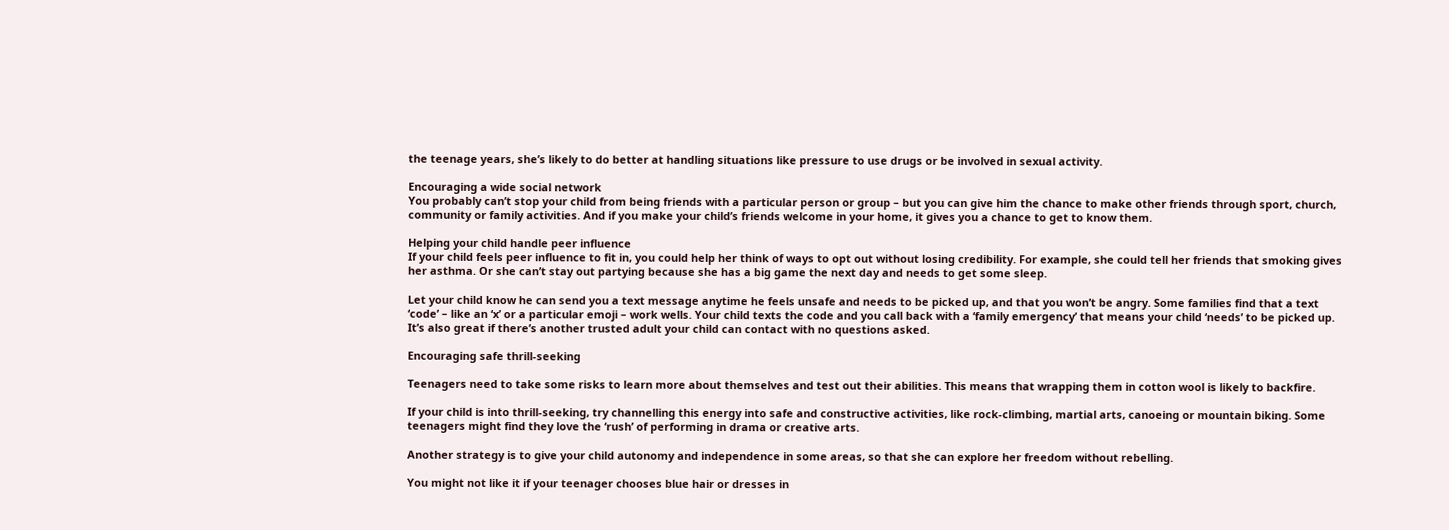the teenage years, she’s likely to do better at handling situations like pressure to use drugs or be involved in sexual activity.

Encouraging a wide social network
You probably can’t stop your child from being friends with a particular person or group – but you can give him the chance to make other friends through sport, church, community or family activities. And if you make your child’s friends welcome in your home, it gives you a chance to get to know them.

Helping your child handle peer influence
If your child feels peer influence to fit in, you could help her think of ways to opt out without losing credibility. For example, she could tell her friends that smoking gives her asthma. Or she can’t stay out partying because she has a big game the next day and needs to get some sleep.

Let your child know he can send you a text message anytime he feels unsafe and needs to be picked up, and that you won’t be angry. Some families find that a text ‘code’ – like an ‘x’ or a particular emoji – work wells. Your child texts the code and you call back with a ‘family emergency’ that means your child ‘needs’ to be picked up. It’s also great if there’s another trusted adult your child can contact with no questions asked.

Encouraging safe thrill-seeking

Teenagers need to take some risks to learn more about themselves and test out their abilities. This means that wrapping them in cotton wool is likely to backfire.

If your child is into thrill-seeking, try channelling this energy into safe and constructive activities, like rock-climbing, martial arts, canoeing or mountain biking. Some teenagers might find they love the ‘rush’ of performing in drama or creative arts.

Another strategy is to give your child autonomy and independence in some areas, so that she can explore her freedom without rebelling.

You might not like it if your teenager chooses blue hair or dresses in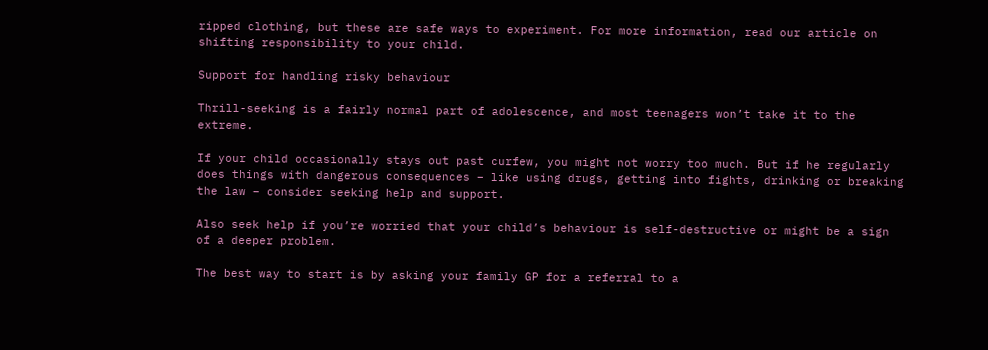ripped clothing, but these are safe ways to experiment. For more information, read our article on shifting responsibility to your child.

Support for handling risky behaviour

Thrill-seeking is a fairly normal part of adolescence, and most teenagers won’t take it to the extreme.

If your child occasionally stays out past curfew, you might not worry too much. But if he regularly does things with dangerous consequences – like using drugs, getting into fights, drinking or breaking the law – consider seeking help and support.

Also seek help if you’re worried that your child’s behaviour is self-destructive or might be a sign of a deeper problem.

The best way to start is by asking your family GP for a referral to a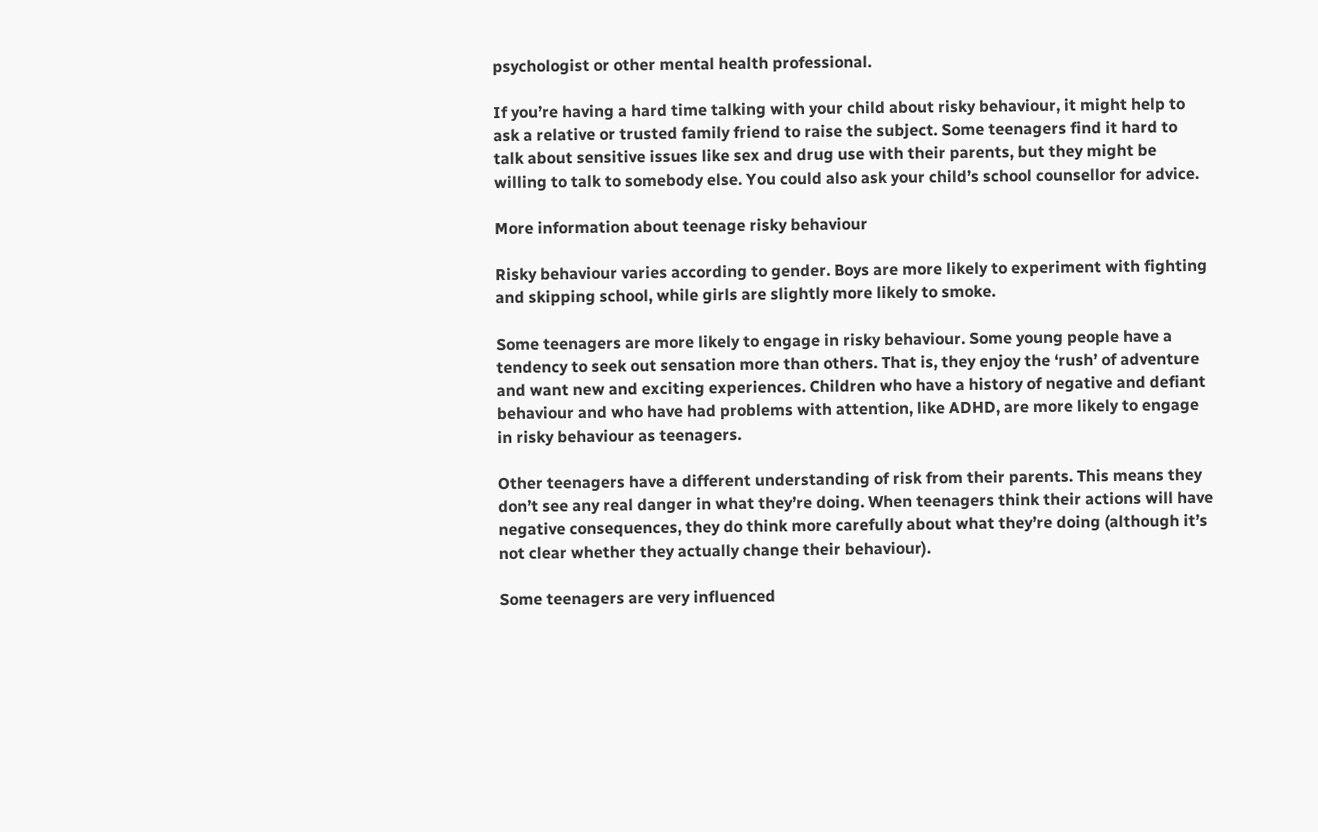psychologist or other mental health professional.

If you’re having a hard time talking with your child about risky behaviour, it might help to ask a relative or trusted family friend to raise the subject. Some teenagers find it hard to talk about sensitive issues like sex and drug use with their parents, but they might be willing to talk to somebody else. You could also ask your child’s school counsellor for advice.

More information about teenage risky behaviour

Risky behaviour varies according to gender. Boys are more likely to experiment with fighting and skipping school, while girls are slightly more likely to smoke.

Some teenagers are more likely to engage in risky behaviour. Some young people have a tendency to seek out sensation more than others. That is, they enjoy the ‘rush’ of adventure and want new and exciting experiences. Children who have a history of negative and defiant behaviour and who have had problems with attention, like ADHD, are more likely to engage in risky behaviour as teenagers.

Other teenagers have a different understanding of risk from their parents. This means they don’t see any real danger in what they’re doing. When teenagers think their actions will have negative consequences, they do think more carefully about what they’re doing (although it’s not clear whether they actually change their behaviour).

Some teenagers are very influenced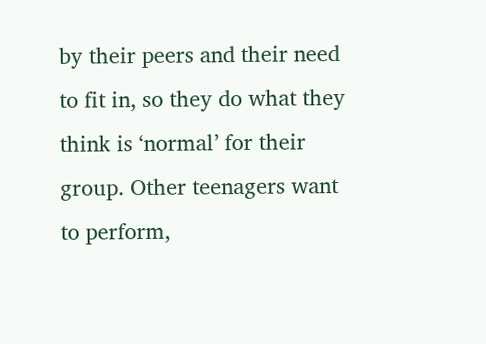by their peers and their need to fit in, so they do what they think is ‘normal’ for their group. Other teenagers want to perform,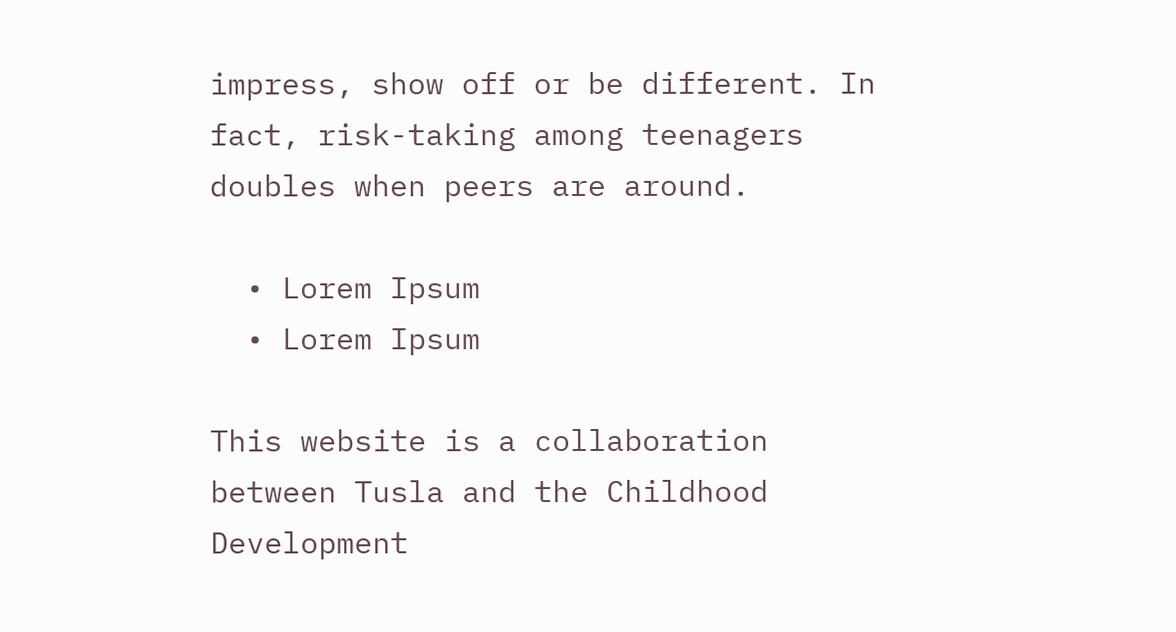impress, show off or be different. In fact, risk-taking among teenagers doubles when peers are around.

  • Lorem Ipsum
  • Lorem Ipsum

This website is a collaboration between Tusla and the Childhood Development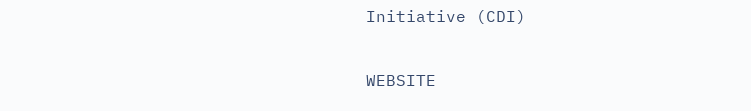Initiative (CDI)

WEBSITE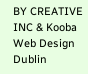BY CREATIVE INC & Kooba Web Design Dublin